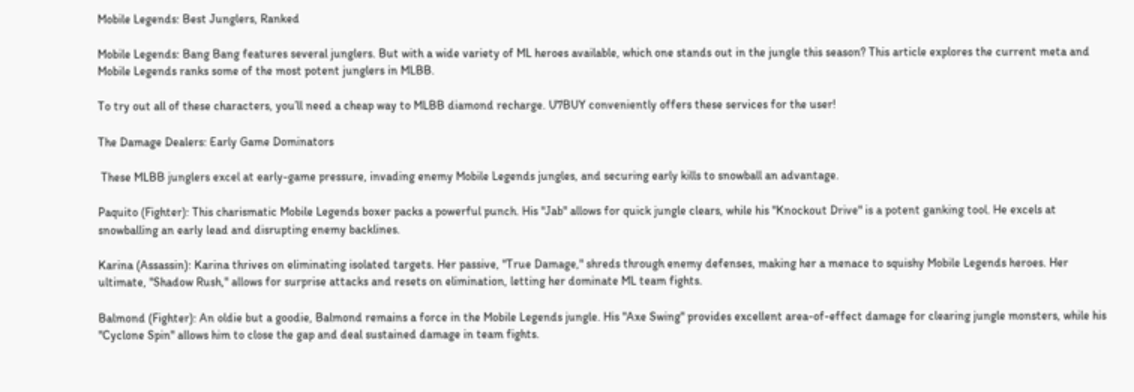Mobile Legends: Best Junglers, Ranked

Mobile Legends: Bang Bang features several junglers. But with a wide variety of ML heroes available, which one stands out in the jungle this season? This article explores the current meta and Mobile Legends ranks some of the most potent junglers in MLBB.

To try out all of these characters, you’ll need a cheap way to MLBB diamond recharge. U7BUY conveniently offers these services for the user!

The Damage Dealers: Early Game Dominators

 These MLBB junglers excel at early-game pressure, invading enemy Mobile Legends jungles, and securing early kills to snowball an advantage.

Paquito (Fighter): This charismatic Mobile Legends boxer packs a powerful punch. His "Jab" allows for quick jungle clears, while his "Knockout Drive" is a potent ganking tool. He excels at snowballing an early lead and disrupting enemy backlines.

Karina (Assassin): Karina thrives on eliminating isolated targets. Her passive, "True Damage," shreds through enemy defenses, making her a menace to squishy Mobile Legends heroes. Her ultimate, "Shadow Rush," allows for surprise attacks and resets on elimination, letting her dominate ML team fights.

Balmond (Fighter): An oldie but a goodie, Balmond remains a force in the Mobile Legends jungle. His "Axe Swing" provides excellent area-of-effect damage for clearing jungle monsters, while his "Cyclone Spin" allows him to close the gap and deal sustained damage in team fights.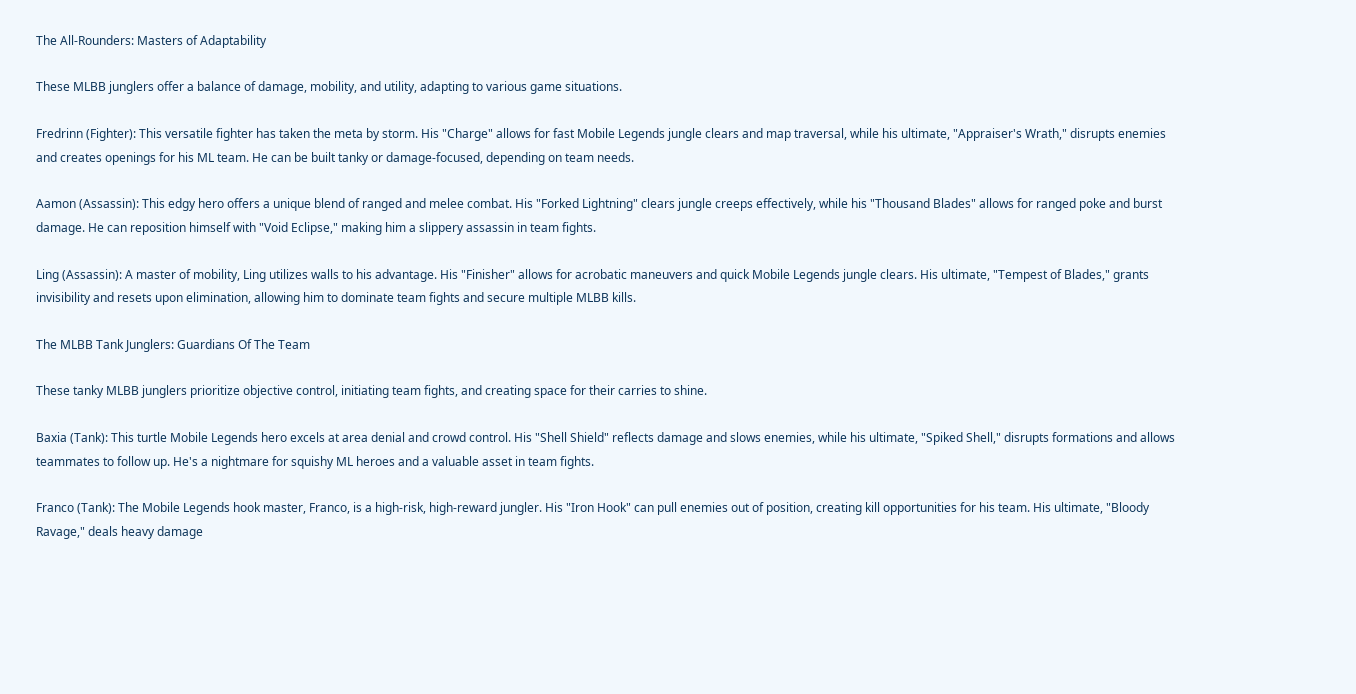The All-Rounders: Masters of Adaptability

These MLBB junglers offer a balance of damage, mobility, and utility, adapting to various game situations.

Fredrinn (Fighter): This versatile fighter has taken the meta by storm. His "Charge" allows for fast Mobile Legends jungle clears and map traversal, while his ultimate, "Appraiser's Wrath," disrupts enemies and creates openings for his ML team. He can be built tanky or damage-focused, depending on team needs.

Aamon (Assassin): This edgy hero offers a unique blend of ranged and melee combat. His "Forked Lightning" clears jungle creeps effectively, while his "Thousand Blades" allows for ranged poke and burst damage. He can reposition himself with "Void Eclipse," making him a slippery assassin in team fights.

Ling (Assassin): A master of mobility, Ling utilizes walls to his advantage. His "Finisher" allows for acrobatic maneuvers and quick Mobile Legends jungle clears. His ultimate, "Tempest of Blades," grants invisibility and resets upon elimination, allowing him to dominate team fights and secure multiple MLBB kills.

The MLBB Tank Junglers: Guardians Of The Team

These tanky MLBB junglers prioritize objective control, initiating team fights, and creating space for their carries to shine.

Baxia (Tank): This turtle Mobile Legends hero excels at area denial and crowd control. His "Shell Shield" reflects damage and slows enemies, while his ultimate, "Spiked Shell," disrupts formations and allows teammates to follow up. He's a nightmare for squishy ML heroes and a valuable asset in team fights.

Franco (Tank): The Mobile Legends hook master, Franco, is a high-risk, high-reward jungler. His "Iron Hook" can pull enemies out of position, creating kill opportunities for his team. His ultimate, "Bloody Ravage," deals heavy damage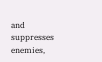and suppresses enemies,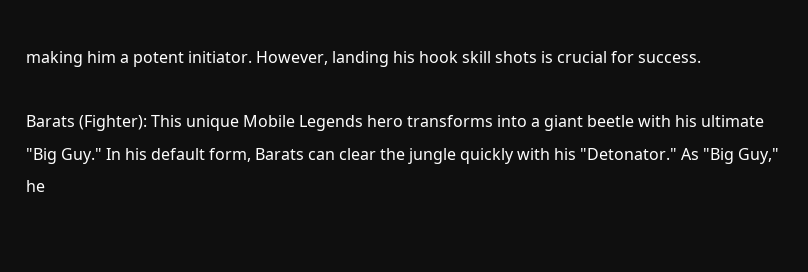making him a potent initiator. However, landing his hook skill shots is crucial for success.

Barats (Fighter): This unique Mobile Legends hero transforms into a giant beetle with his ultimate "Big Guy." In his default form, Barats can clear the jungle quickly with his "Detonator." As "Big Guy," he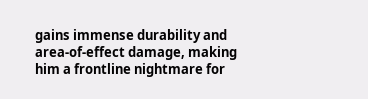gains immense durability and area-of-effect damage, making him a frontline nightmare for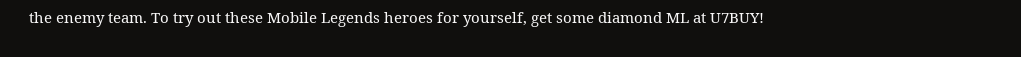the enemy team. To try out these Mobile Legends heroes for yourself, get some diamond ML at U7BUY!